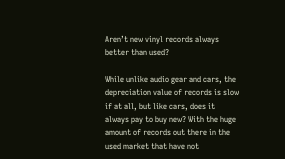Aren’t new vinyl records always better than used?

While unlike audio gear and cars, the depreciation value of records is slow if at all, but like cars, does it always pay to buy new? With the huge amount of records out there in the used market that have not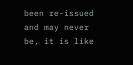been re-issued and may never be, it is like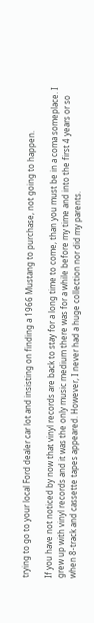trying to go to your local Ford dealer car lot and insisting on finding a 1966 Mustang to purchase, not going to happen.

If you have not noticed by now that vinyl records are back to stay for a long time to come, than you must be in a coma someplace. I grew up with vinyl records and it was the only music medium there was for a while before my time and into the first 4 years or so when 8-track and cassette tapes appeared. However, I never had a huge collection nor did my parents.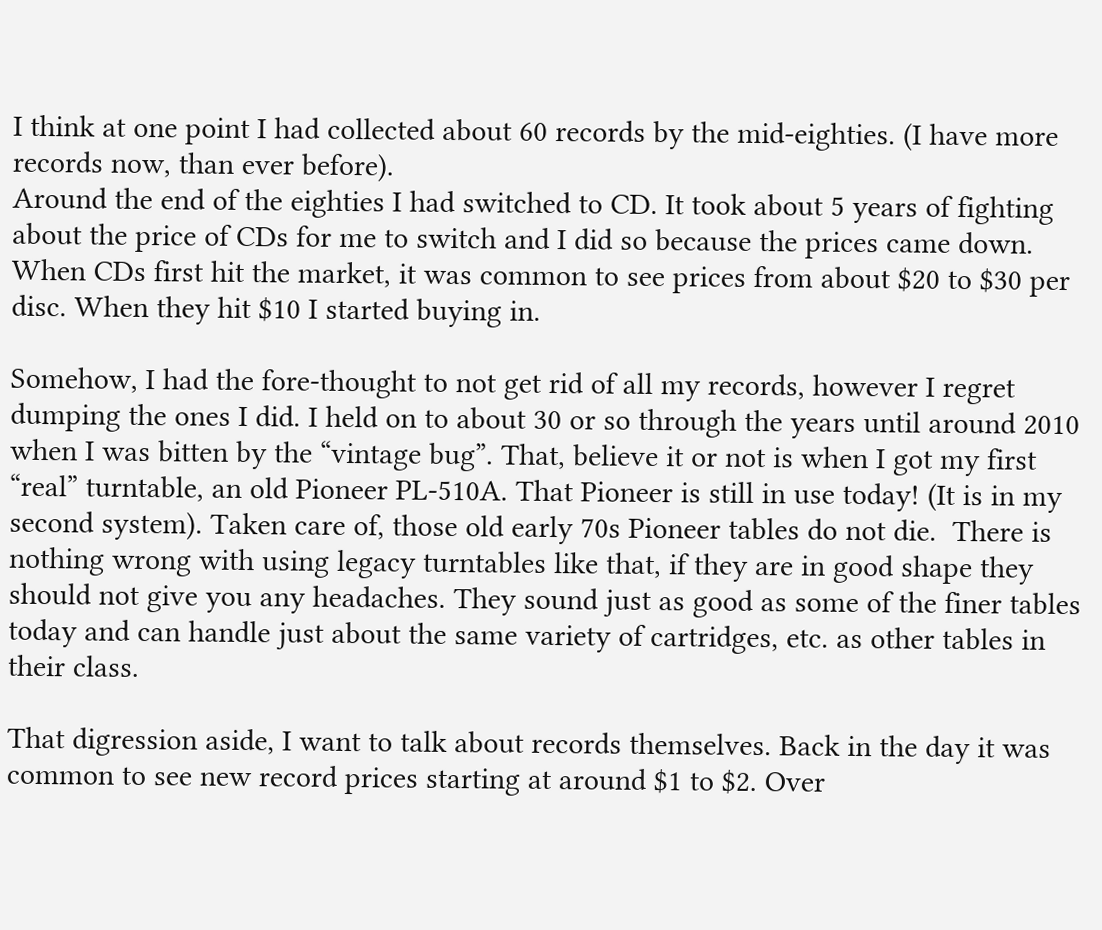I think at one point I had collected about 60 records by the mid-eighties. (I have more records now, than ever before).
Around the end of the eighties I had switched to CD. It took about 5 years of fighting about the price of CDs for me to switch and I did so because the prices came down. When CDs first hit the market, it was common to see prices from about $20 to $30 per disc. When they hit $10 I started buying in.

Somehow, I had the fore-thought to not get rid of all my records, however I regret dumping the ones I did. I held on to about 30 or so through the years until around 2010 when I was bitten by the “vintage bug”. That, believe it or not is when I got my first “real” turntable, an old Pioneer PL-510A. That Pioneer is still in use today! (It is in my second system). Taken care of, those old early 70s Pioneer tables do not die.  There is nothing wrong with using legacy turntables like that, if they are in good shape they should not give you any headaches. They sound just as good as some of the finer tables today and can handle just about the same variety of cartridges, etc. as other tables in their class.

That digression aside, I want to talk about records themselves. Back in the day it was common to see new record prices starting at around $1 to $2. Over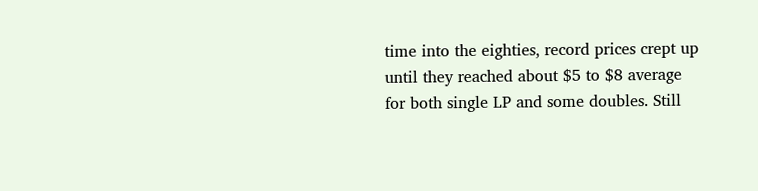time into the eighties, record prices crept up until they reached about $5 to $8 average for both single LP and some doubles. Still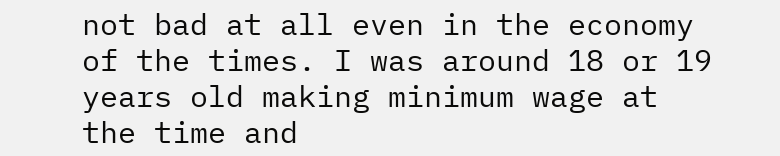not bad at all even in the economy of the times. I was around 18 or 19 years old making minimum wage at the time and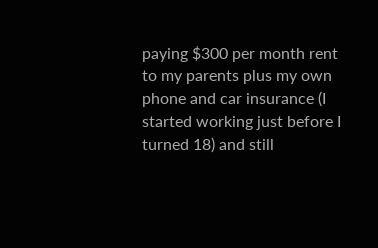paying $300 per month rent to my parents plus my own phone and car insurance (I started working just before I turned 18) and still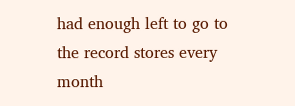had enough left to go to the record stores every month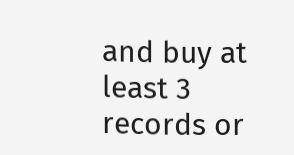and buy at least 3 records or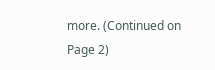more. (Continued on Page 2)